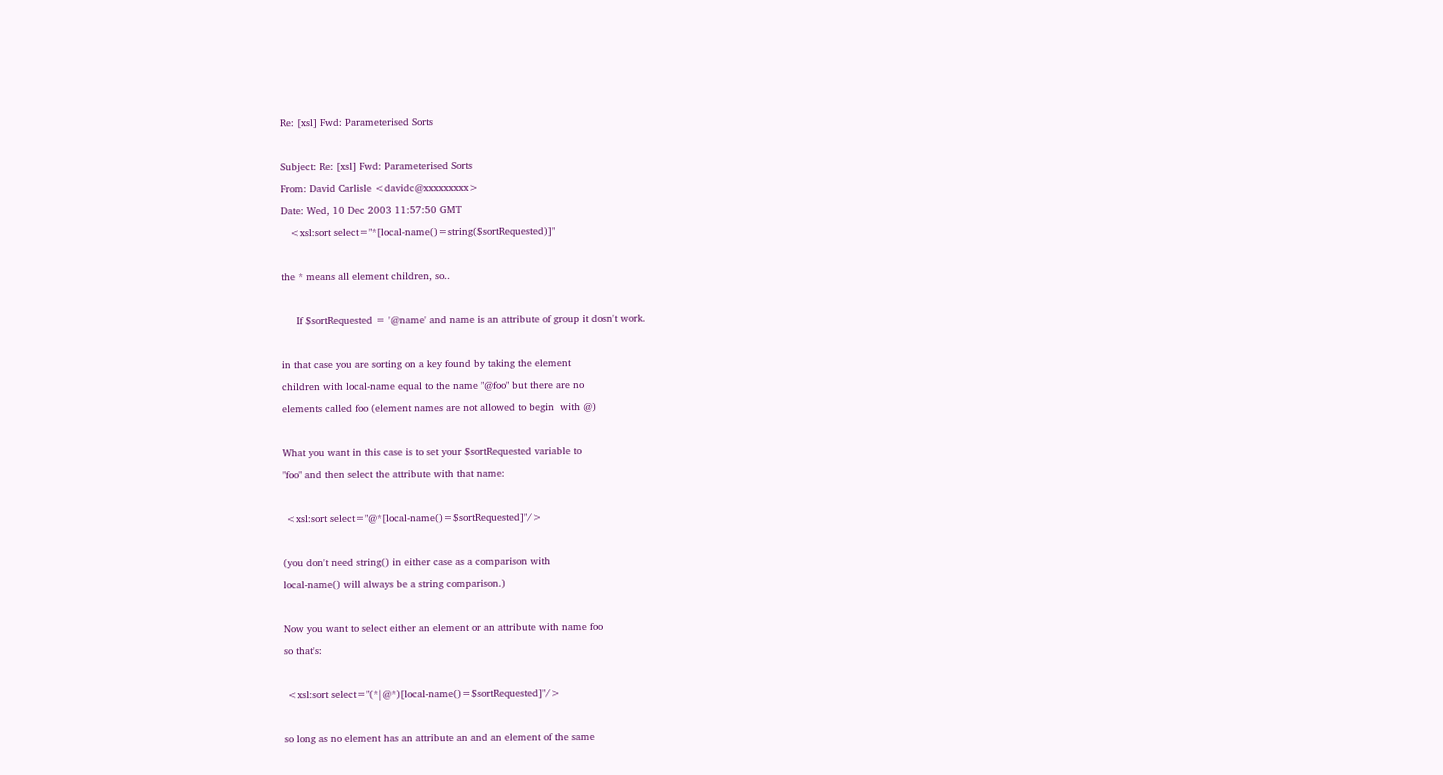Re: [xsl] Fwd: Parameterised Sorts

Subject: Re: [xsl] Fwd: Parameterised Sorts
From: David Carlisle <davidc@xxxxxxxxx>
Date: Wed, 10 Dec 2003 11:57:50 GMT
   <xsl:sort select="*[local-name()=string($sortRequested)]"

the * means all element children, so..

     If $sortRequested = '@name' and name is an attribute of group it dosn't work.

in that case you are sorting on a key found by taking the element
children with local-name equal to the name "@foo" but there are no
elements called foo (element names are not allowed to begin  with @)

What you want in this case is to set your $sortRequested variable to
"foo" and then select the attribute with that name:

 <xsl:sort select="@*[local-name()=$sortRequested]"/>

(you don't need string() in either case as a comparison with
local-name() will always be a string comparison.)

Now you want to select either an element or an attribute with name foo
so that's:

 <xsl:sort select="(*|@*)[local-name()=$sortRequested]"/>

so long as no element has an attribute an and an element of the same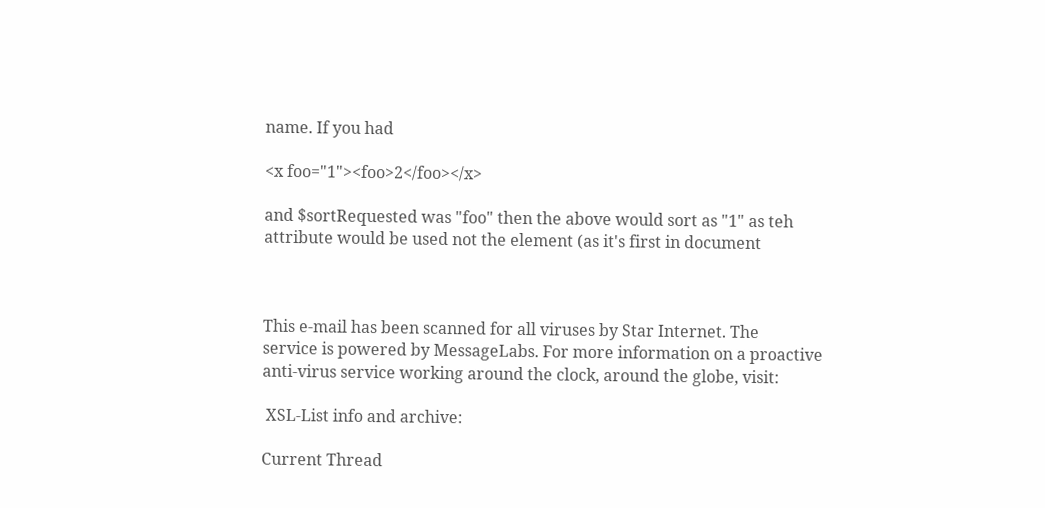name. If you had

<x foo="1"><foo>2</foo></x>

and $sortRequested was "foo" then the above would sort as "1" as teh
attribute would be used not the element (as it's first in document



This e-mail has been scanned for all viruses by Star Internet. The
service is powered by MessageLabs. For more information on a proactive
anti-virus service working around the clock, around the globe, visit:

 XSL-List info and archive:

Current Thread